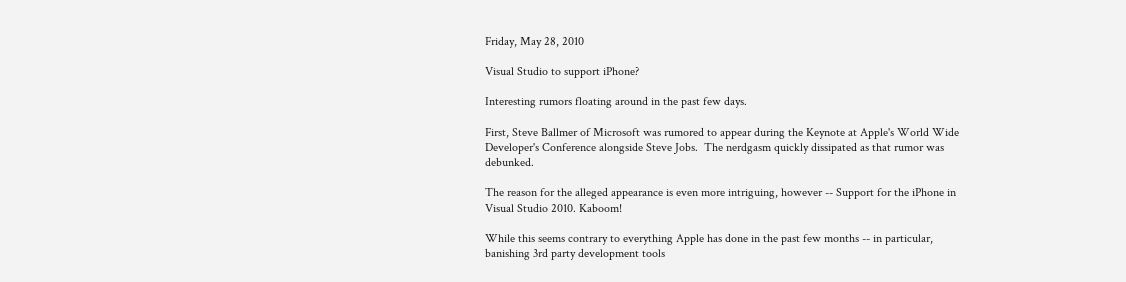Friday, May 28, 2010

Visual Studio to support iPhone?

Interesting rumors floating around in the past few days.

First, Steve Ballmer of Microsoft was rumored to appear during the Keynote at Apple's World Wide Developer's Conference alongside Steve Jobs.  The nerdgasm quickly dissipated as that rumor was debunked.

The reason for the alleged appearance is even more intriguing, however -- Support for the iPhone in Visual Studio 2010. Kaboom!

While this seems contrary to everything Apple has done in the past few months -- in particular, banishing 3rd party development tools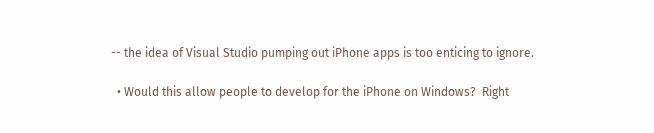-- the idea of Visual Studio pumping out iPhone apps is too enticing to ignore.

  • Would this allow people to develop for the iPhone on Windows?  Right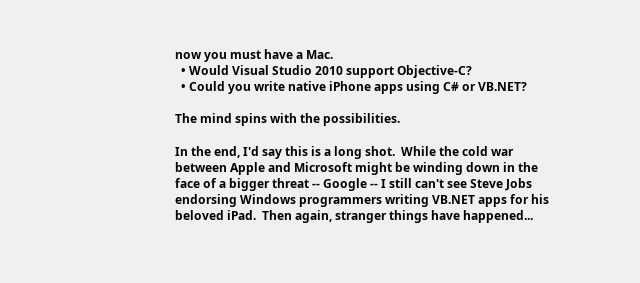now you must have a Mac.
  • Would Visual Studio 2010 support Objective-C?
  • Could you write native iPhone apps using C# or VB.NET?

The mind spins with the possibilities.

In the end, I'd say this is a long shot.  While the cold war between Apple and Microsoft might be winding down in the face of a bigger threat -- Google -- I still can't see Steve Jobs endorsing Windows programmers writing VB.NET apps for his beloved iPad.  Then again, stranger things have happened...